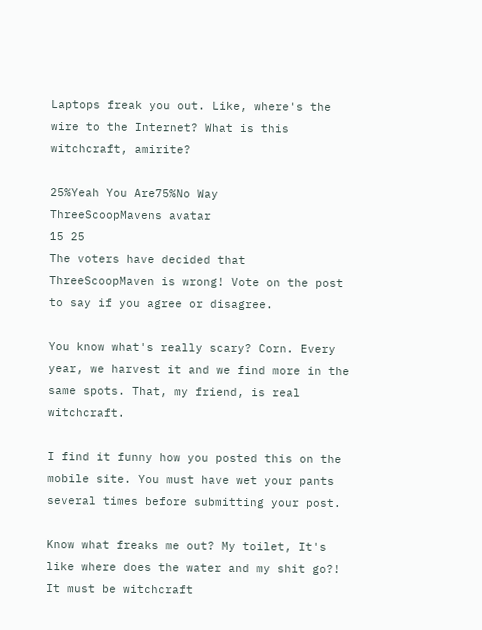Laptops freak you out. Like, where's the wire to the Internet? What is this witchcraft, amirite?

25%Yeah You Are75%No Way
ThreeScoopMavens avatar
15 25
The voters have decided that ThreeScoopMaven is wrong! Vote on the post to say if you agree or disagree.

You know what's really scary? Corn. Every year, we harvest it and we find more in the same spots. That, my friend, is real witchcraft.

I find it funny how you posted this on the mobile site. You must have wet your pants several times before submitting your post.

Know what freaks me out? My toilet, It's like where does the water and my shit go?! It must be witchcraft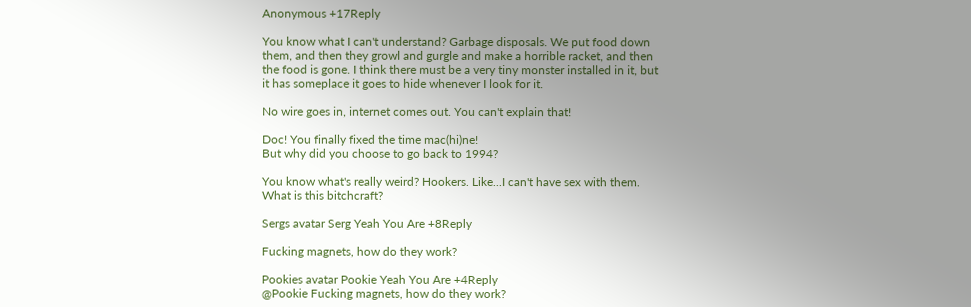Anonymous +17Reply

You know what I can't understand? Garbage disposals. We put food down them, and then they growl and gurgle and make a horrible racket, and then the food is gone. I think there must be a very tiny monster installed in it, but it has someplace it goes to hide whenever I look for it.

No wire goes in, internet comes out. You can't explain that!

Doc! You finally fixed the time mac(hi)ne!
But why did you choose to go back to 1994?

You know what's really weird? Hookers. Like...I can't have sex with them. What is this bitchcraft?

Sergs avatar Serg Yeah You Are +8Reply

Fucking magnets, how do they work?

Pookies avatar Pookie Yeah You Are +4Reply
@Pookie Fucking magnets, how do they work?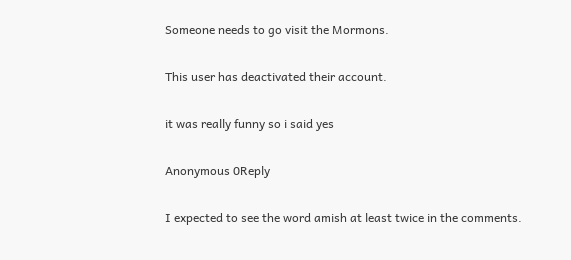Someone needs to go visit the Mormons.

This user has deactivated their account.

it was really funny so i said yes

Anonymous 0Reply

I expected to see the word amish at least twice in the comments.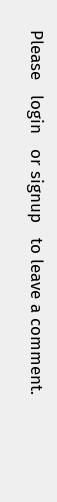Please   login   or signup   to leave a comment.